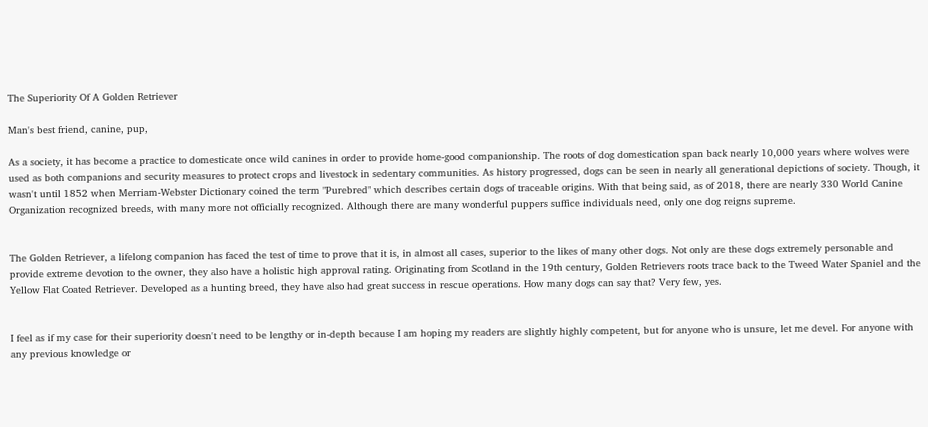The Superiority Of A Golden Retriever

Man's best friend, canine, pup,

As a society, it has become a practice to domesticate once wild canines in order to provide home-good companionship. The roots of dog domestication span back nearly 10,000 years where wolves were used as both companions and security measures to protect crops and livestock in sedentary communities. As history progressed, dogs can be seen in nearly all generational depictions of society. Though, it wasn't until 1852 when Merriam-Webster Dictionary coined the term "Purebred" which describes certain dogs of traceable origins. With that being said, as of 2018, there are nearly 330 World Canine Organization recognized breeds, with many more not officially recognized. Although there are many wonderful puppers suffice individuals need, only one dog reigns supreme.


The Golden Retriever, a lifelong companion has faced the test of time to prove that it is, in almost all cases, superior to the likes of many other dogs. Not only are these dogs extremely personable and provide extreme devotion to the owner, they also have a holistic high approval rating. Originating from Scotland in the 19th century, Golden Retrievers roots trace back to the Tweed Water Spaniel and the Yellow Flat Coated Retriever. Developed as a hunting breed, they have also had great success in rescue operations. How many dogs can say that? Very few, yes.


I feel as if my case for their superiority doesn't need to be lengthy or in-depth because I am hoping my readers are slightly highly competent, but for anyone who is unsure, let me devel. For anyone with any previous knowledge or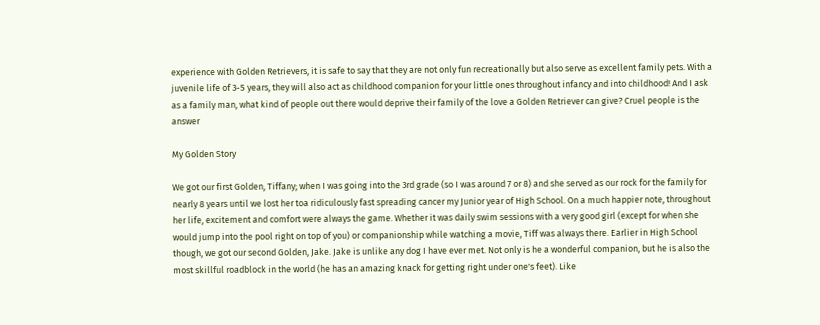experience with Golden Retrievers, it is safe to say that they are not only fun recreationally but also serve as excellent family pets. With a juvenile life of 3-5 years, they will also act as childhood companion for your little ones throughout infancy and into childhood! And I ask as a family man, what kind of people out there would deprive their family of the love a Golden Retriever can give? Cruel people is the answer

My Golden Story

We got our first Golden, Tiffany; when I was going into the 3rd grade (so I was around 7 or 8) and she served as our rock for the family for nearly 8 years until we lost her toa ridiculously fast spreading cancer my Junior year of High School. On a much happier note, throughout her life, excitement and comfort were always the game. Whether it was daily swim sessions with a very good girl (except for when she would jump into the pool right on top of you) or companionship while watching a movie, Tiff was always there. Earlier in High School though, we got our second Golden, Jake. Jake is unlike any dog I have ever met. Not only is he a wonderful companion, but he is also the most skillful roadblock in the world (he has an amazing knack for getting right under one's feet). Like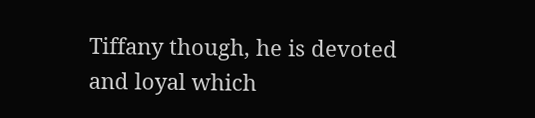Tiffany though, he is devoted and loyal which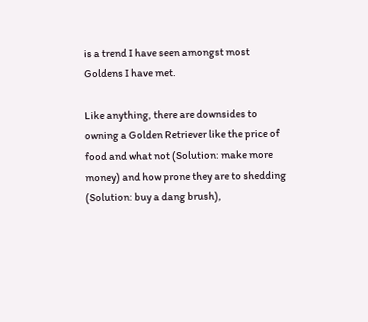is a trend I have seen amongst most Goldens I have met.

Like anything, there are downsides to owning a Golden Retriever like the price of food and what not (Solution: make more money) and how prone they are to shedding (Solution: buy a dang brush),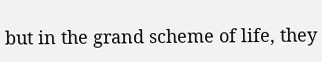but in the grand scheme of life, they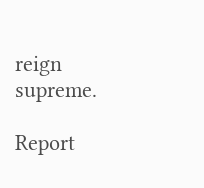reign supreme.

Report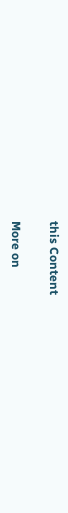this Content

More on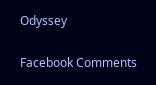Odyssey

Facebook Comments